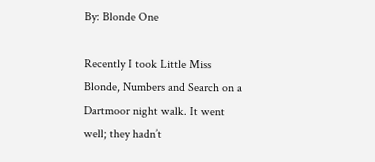By: Blonde One

Recently I took Little Miss Blonde, Numbers and Search on a Dartmoor night walk. It went well; they hadn’t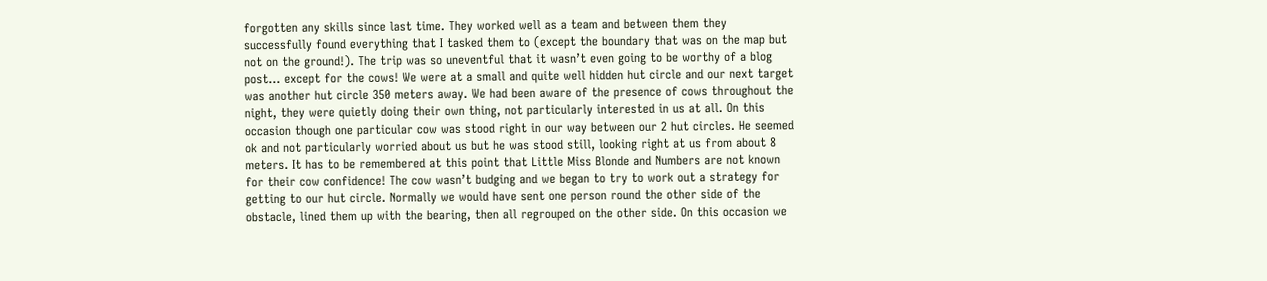forgotten any skills since last time. They worked well as a team and between them they successfully found everything that I tasked them to (except the boundary that was on the map but not on the ground!). The trip was so uneventful that it wasn’t even going to be worthy of a blog post… except for the cows! We were at a small and quite well hidden hut circle and our next target was another hut circle 350 meters away. We had been aware of the presence of cows throughout the night, they were quietly doing their own thing, not particularly interested in us at all. On this occasion though one particular cow was stood right in our way between our 2 hut circles. He seemed ok and not particularly worried about us but he was stood still, looking right at us from about 8 meters. It has to be remembered at this point that Little Miss Blonde and Numbers are not known for their cow confidence! The cow wasn’t budging and we began to try to work out a strategy for getting to our hut circle. Normally we would have sent one person round the other side of the obstacle, lined them up with the bearing, then all regrouped on the other side. On this occasion we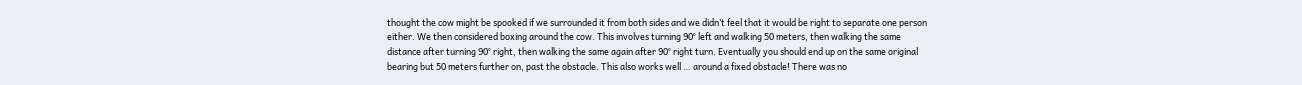thought the cow might be spooked if we surrounded it from both sides and we didn’t feel that it would be right to separate one person either. We then considered boxing around the cow. This involves turning 90° left and walking 50 meters, then walking the same distance after turning 90° right, then walking the same again after 90° right turn. Eventually you should end up on the same original bearing but 50 meters further on, past the obstacle. This also works well … around a fixed obstacle! There was no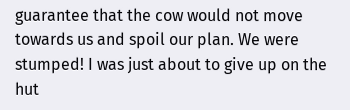guarantee that the cow would not move towards us and spoil our plan. We were stumped! I was just about to give up on the hut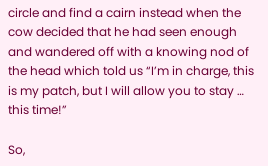circle and find a cairn instead when the cow decided that he had seen enough and wandered off with a knowing nod of the head which told us “I’m in charge, this is my patch, but I will allow you to stay … this time!”

So,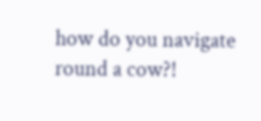how do you navigate round a cow?!